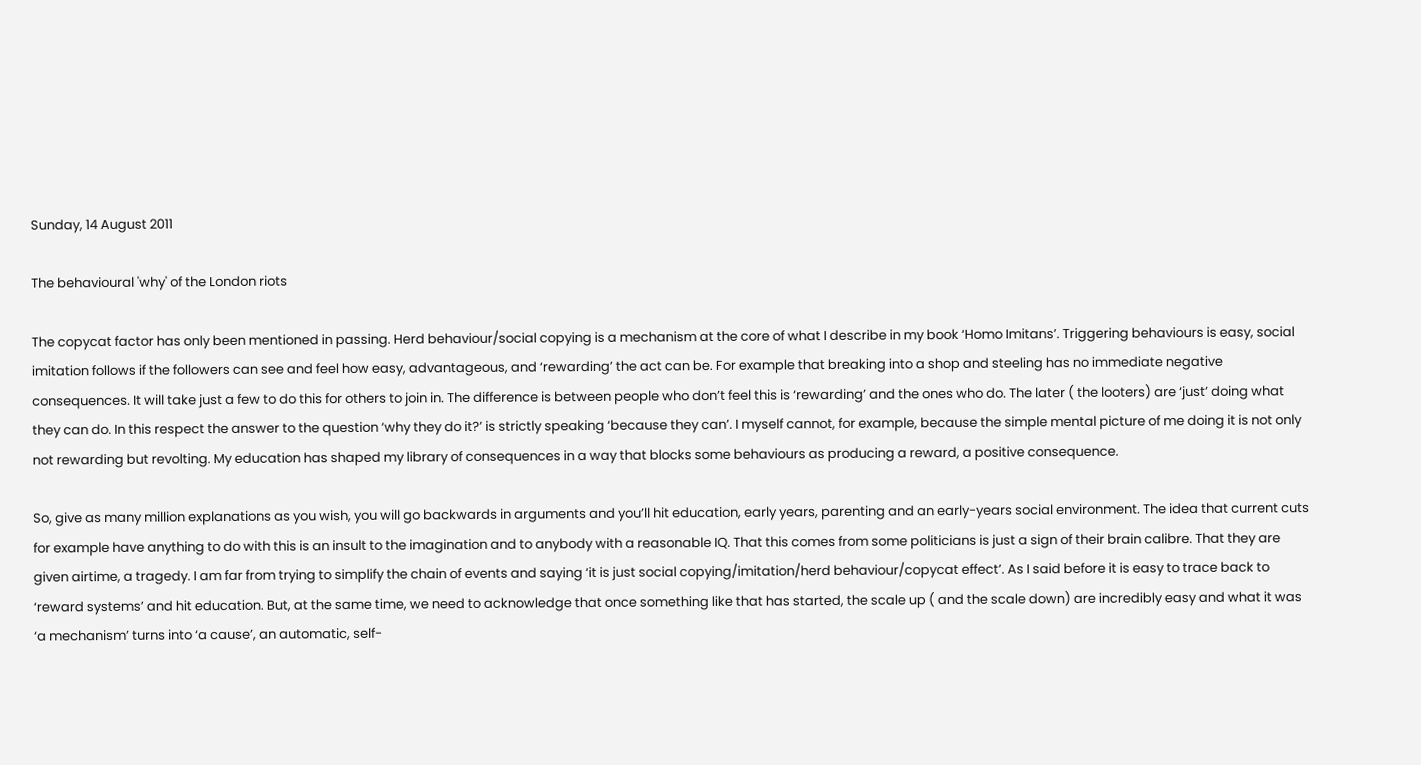Sunday, 14 August 2011

The behavioural 'why' of the London riots

The copycat factor has only been mentioned in passing. Herd behaviour/social copying is a mechanism at the core of what I describe in my book ‘Homo Imitans’. Triggering behaviours is easy, social imitation follows if the followers can see and feel how easy, advantageous, and ‘rewarding’ the act can be. For example that breaking into a shop and steeling has no immediate negative consequences. It will take just a few to do this for others to join in. The difference is between people who don’t feel this is ‘rewarding’ and the ones who do. The later ( the looters) are ‘just’ doing what they can do. In this respect the answer to the question ‘why they do it?’ is strictly speaking ‘because they can’. I myself cannot, for example, because the simple mental picture of me doing it is not only not rewarding but revolting. My education has shaped my library of consequences in a way that blocks some behaviours as producing a reward, a positive consequence.

So, give as many million explanations as you wish, you will go backwards in arguments and you’ll hit education, early years, parenting and an early-years social environment. The idea that current cuts for example have anything to do with this is an insult to the imagination and to anybody with a reasonable IQ. That this comes from some politicians is just a sign of their brain calibre. That they are given airtime, a tragedy. I am far from trying to simplify the chain of events and saying ‘it is just social copying/imitation/herd behaviour/copycat effect’. As I said before it is easy to trace back to ‘reward systems’ and hit education. But, at the same time, we need to acknowledge that once something like that has started, the scale up ( and the scale down) are incredibly easy and what it was ‘a mechanism’ turns into ‘a cause’, an automatic, self-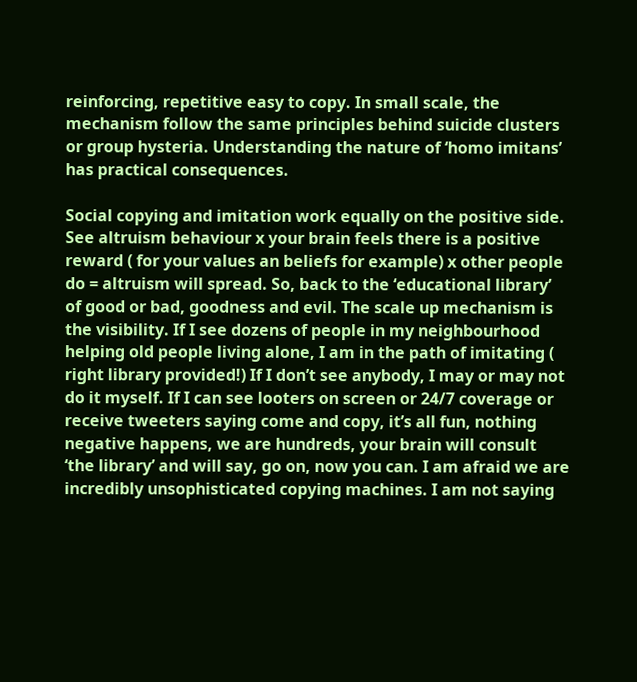reinforcing, repetitive easy to copy. In small scale, the mechanism follow the same principles behind suicide clusters or group hysteria. Understanding the nature of ‘homo imitans’ has practical consequences.

Social copying and imitation work equally on the positive side. See altruism behaviour x your brain feels there is a positive reward ( for your values an beliefs for example) x other people do = altruism will spread. So, back to the ‘educational library’ of good or bad, goodness and evil. The scale up mechanism is the visibility. If I see dozens of people in my neighbourhood helping old people living alone, I am in the path of imitating ( right library provided!) If I don’t see anybody, I may or may not do it myself. If I can see looters on screen or 24/7 coverage or receive tweeters saying come and copy, it’s all fun, nothing negative happens, we are hundreds, your brain will consult ‘the library’ and will say, go on, now you can. I am afraid we are incredibly unsophisticated copying machines. I am not saying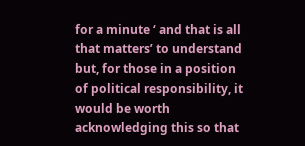for a minute ‘ and that is all that matters’ to understand but, for those in a position of political responsibility, it would be worth acknowledging this so that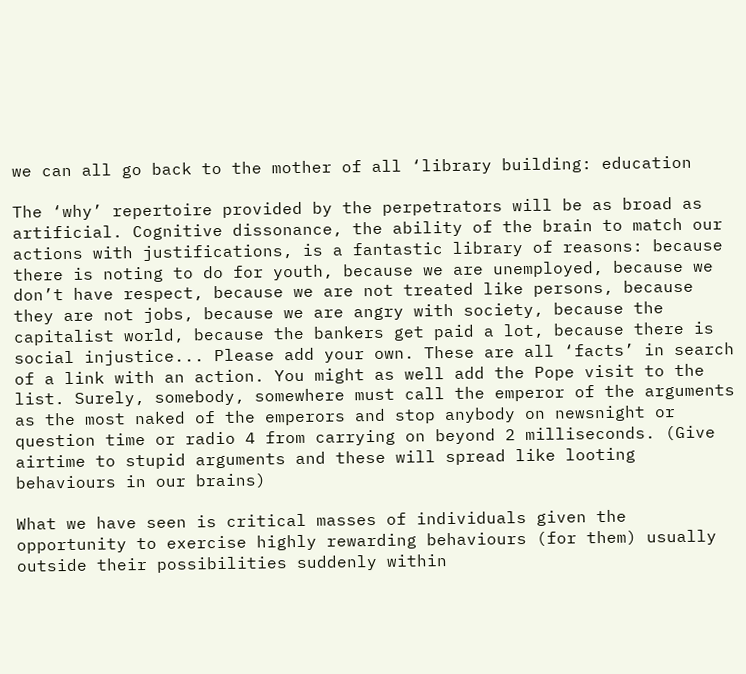we can all go back to the mother of all ‘library building: education

The ‘why’ repertoire provided by the perpetrators will be as broad as artificial. Cognitive dissonance, the ability of the brain to match our actions with justifications, is a fantastic library of reasons: because there is noting to do for youth, because we are unemployed, because we don’t have respect, because we are not treated like persons, because they are not jobs, because we are angry with society, because the capitalist world, because the bankers get paid a lot, because there is social injustice... Please add your own. These are all ‘facts’ in search of a link with an action. You might as well add the Pope visit to the list. Surely, somebody, somewhere must call the emperor of the arguments as the most naked of the emperors and stop anybody on newsnight or question time or radio 4 from carrying on beyond 2 milliseconds. (Give airtime to stupid arguments and these will spread like looting behaviours in our brains)

What we have seen is critical masses of individuals given the opportunity to exercise highly rewarding behaviours (for them) usually outside their possibilities suddenly within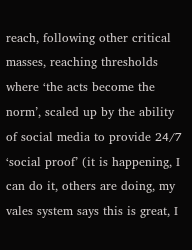reach, following other critical masses, reaching thresholds where ‘the acts become the norm’, scaled up by the ability of social media to provide 24/7 ‘social proof’ (it is happening, I can do it, others are doing, my vales system says this is great, I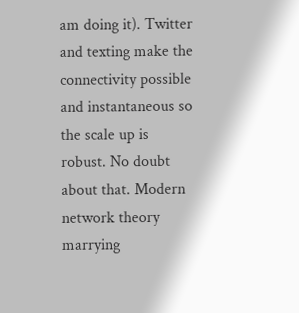am doing it). Twitter and texting make the connectivity possible and instantaneous so the scale up is robust. No doubt about that. Modern network theory marrying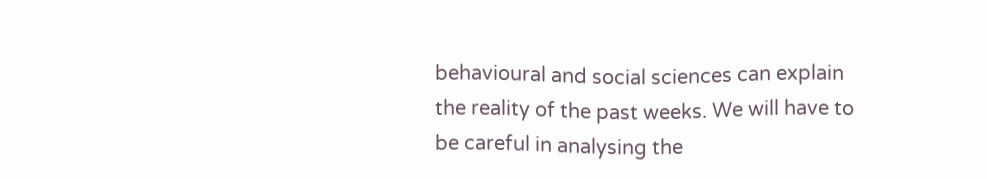behavioural and social sciences can explain the reality of the past weeks. We will have to be careful in analysing the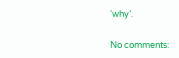‘why’.

No comments: